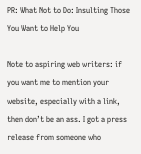PR: What Not to Do: Insulting Those You Want to Help You

Note to aspiring web writers: if you want me to mention your website, especially with a link, then don’t be an ass. I got a press release from someone who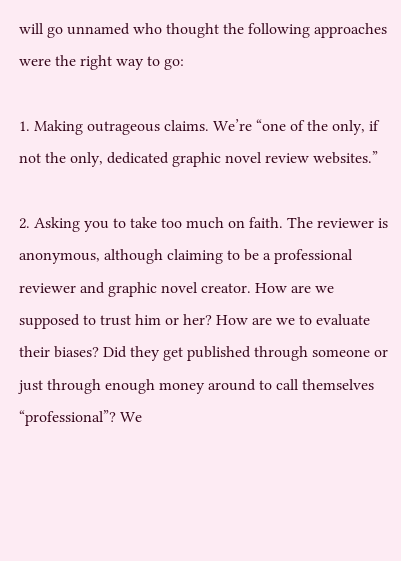will go unnamed who thought the following approaches were the right way to go:

1. Making outrageous claims. We’re “one of the only, if not the only, dedicated graphic novel review websites.”

2. Asking you to take too much on faith. The reviewer is anonymous, although claiming to be a professional reviewer and graphic novel creator. How are we supposed to trust him or her? How are we to evaluate their biases? Did they get published through someone or just through enough money around to call themselves “professional”? We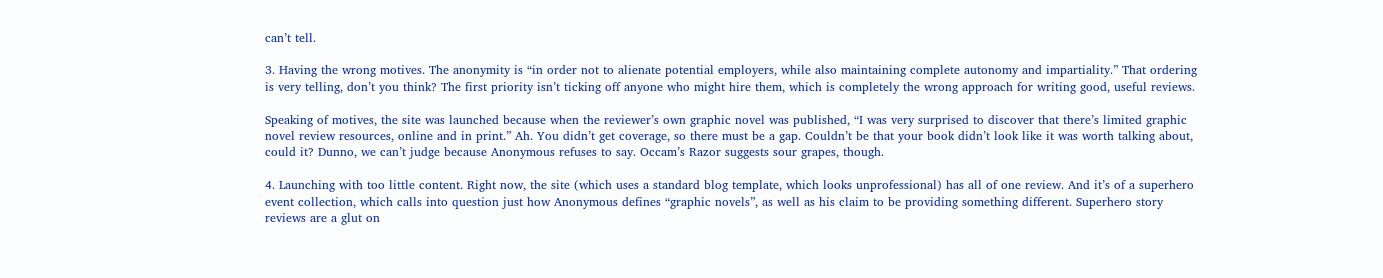can’t tell.

3. Having the wrong motives. The anonymity is “in order not to alienate potential employers, while also maintaining complete autonomy and impartiality.” That ordering is very telling, don’t you think? The first priority isn’t ticking off anyone who might hire them, which is completely the wrong approach for writing good, useful reviews.

Speaking of motives, the site was launched because when the reviewer’s own graphic novel was published, “I was very surprised to discover that there’s limited graphic novel review resources, online and in print.” Ah. You didn’t get coverage, so there must be a gap. Couldn’t be that your book didn’t look like it was worth talking about, could it? Dunno, we can’t judge because Anonymous refuses to say. Occam’s Razor suggests sour grapes, though.

4. Launching with too little content. Right now, the site (which uses a standard blog template, which looks unprofessional) has all of one review. And it’s of a superhero event collection, which calls into question just how Anonymous defines “graphic novels”, as well as his claim to be providing something different. Superhero story reviews are a glut on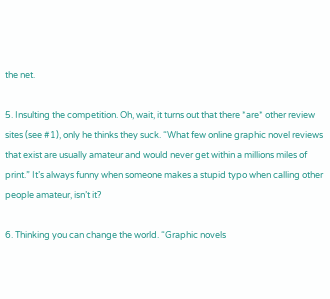the net.

5. Insulting the competition. Oh, wait, it turns out that there *are* other review sites (see #1), only he thinks they suck. “What few online graphic novel reviews that exist are usually amateur and would never get within a millions miles of print.” It’s always funny when someone makes a stupid typo when calling other people amateur, isn’t it?

6. Thinking you can change the world. “Graphic novels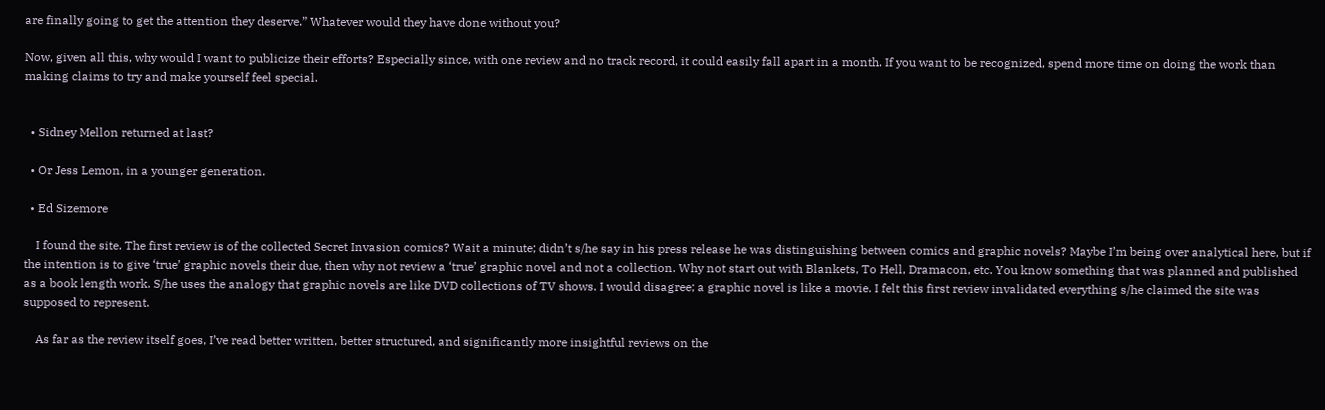are finally going to get the attention they deserve.” Whatever would they have done without you?

Now, given all this, why would I want to publicize their efforts? Especially since, with one review and no track record, it could easily fall apart in a month. If you want to be recognized, spend more time on doing the work than making claims to try and make yourself feel special.


  • Sidney Mellon returned at last?

  • Or Jess Lemon, in a younger generation.

  • Ed Sizemore

    I found the site. The first review is of the collected Secret Invasion comics? Wait a minute; didn’t s/he say in his press release he was distinguishing between comics and graphic novels? Maybe I’m being over analytical here, but if the intention is to give ‘true’ graphic novels their due, then why not review a ‘true’ graphic novel and not a collection. Why not start out with Blankets, To Hell, Dramacon, etc. You know something that was planned and published as a book length work. S/he uses the analogy that graphic novels are like DVD collections of TV shows. I would disagree; a graphic novel is like a movie. I felt this first review invalidated everything s/he claimed the site was supposed to represent.

    As far as the review itself goes, I’ve read better written, better structured, and significantly more insightful reviews on the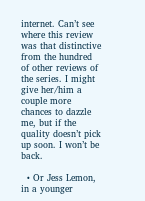internet. Can’t see where this review was that distinctive from the hundred of other reviews of the series. I might give her/him a couple more chances to dazzle me, but if the quality doesn’t pick up soon. I won’t be back.

  • Or Jess Lemon, in a younger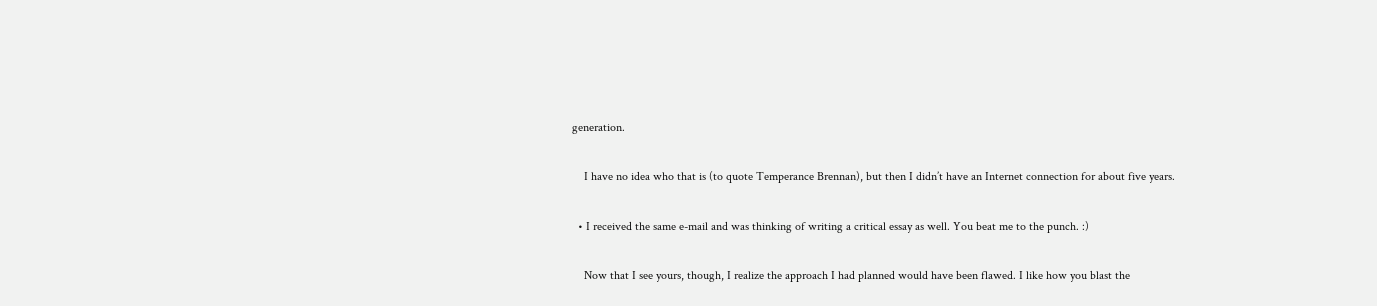generation.

    I have no idea who that is (to quote Temperance Brennan), but then I didn’t have an Internet connection for about five years.

  • I received the same e-mail and was thinking of writing a critical essay as well. You beat me to the punch. :)

    Now that I see yours, though, I realize the approach I had planned would have been flawed. I like how you blast the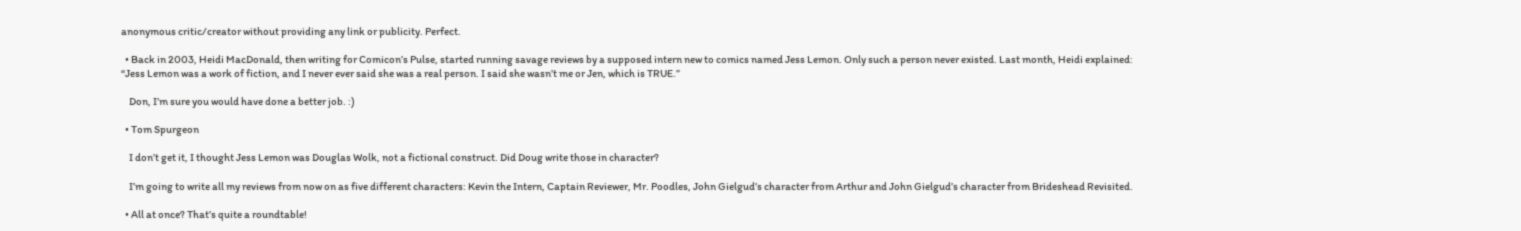anonymous critic/creator without providing any link or publicity. Perfect.

  • Back in 2003, Heidi MacDonald, then writing for Comicon’s Pulse, started running savage reviews by a supposed intern new to comics named Jess Lemon. Only such a person never existed. Last month, Heidi explained: “Jess Lemon was a work of fiction, and I never ever said she was a real person. I said she wasn’t me or Jen, which is TRUE.”

    Don, I’m sure you would have done a better job. :)

  • Tom Spurgeon

    I don’t get it, I thought Jess Lemon was Douglas Wolk, not a fictional construct. Did Doug write those in character?

    I’m going to write all my reviews from now on as five different characters: Kevin the Intern, Captain Reviewer, Mr. Poodles, John Gielgud’s character from Arthur and John Gielgud’s character from Brideshead Revisited.

  • All at once? That’s quite a roundtable!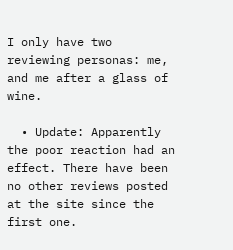I only have two reviewing personas: me, and me after a glass of wine.

  • Update: Apparently the poor reaction had an effect. There have been no other reviews posted at the site since the first one.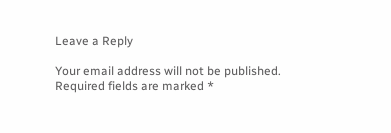Leave a Reply

Your email address will not be published. Required fields are marked *